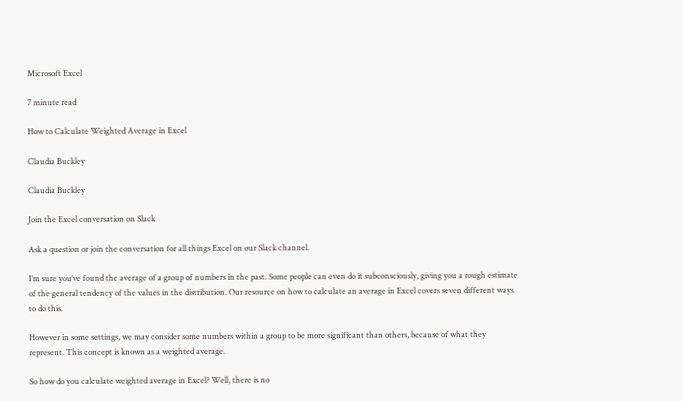Microsoft Excel

7 minute read

How to Calculate Weighted Average in Excel

Claudia Buckley

Claudia Buckley

Join the Excel conversation on Slack

Ask a question or join the conversation for all things Excel on our Slack channel.

I’m sure you’ve found the average of a group of numbers in the past. Some people can even do it subconsciously, giving you a rough estimate of the general tendency of the values in the distribution. Our resource on how to calculate an average in Excel covers seven different ways to do this.

However in some settings, we may consider some numbers within a group to be more significant than others, because of what they represent. This concept is known as a weighted average.

So how do you calculate weighted average in Excel? Well, there is no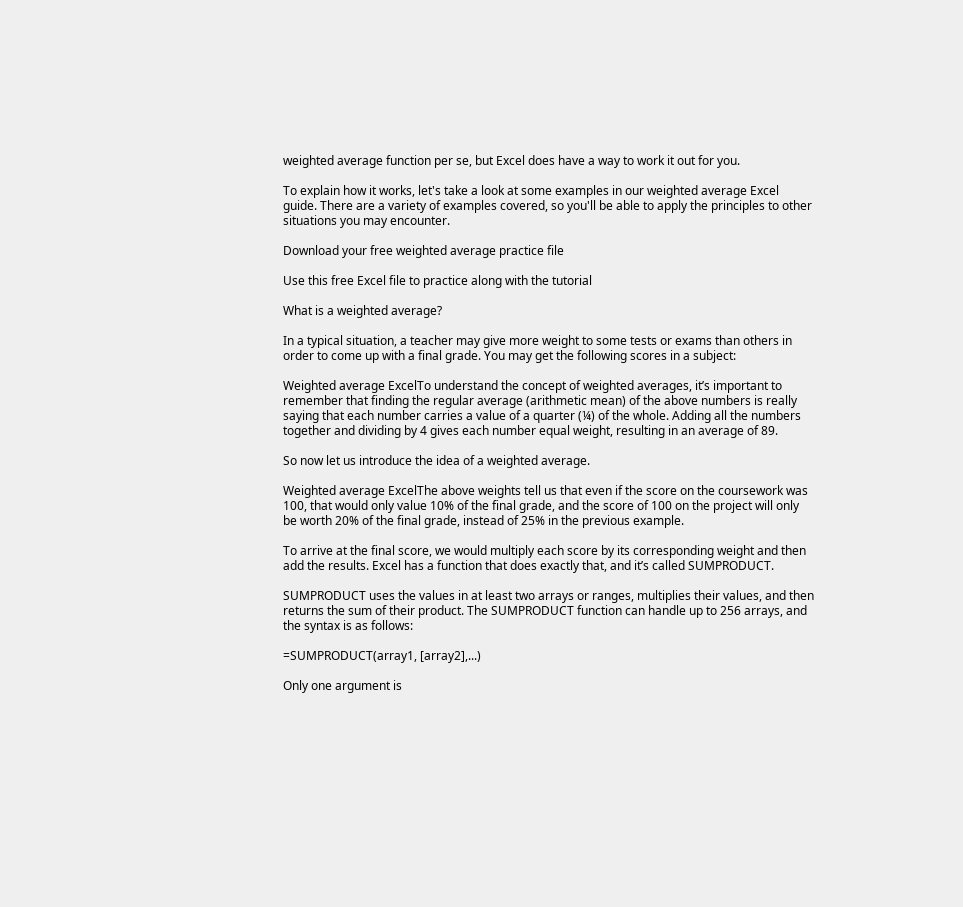weighted average function per se, but Excel does have a way to work it out for you.

To explain how it works, let's take a look at some examples in our weighted average Excel guide. There are a variety of examples covered, so you'll be able to apply the principles to other situations you may encounter.

Download your free weighted average practice file

Use this free Excel file to practice along with the tutorial

What is a weighted average?

In a typical situation, a teacher may give more weight to some tests or exams than others in order to come up with a final grade. You may get the following scores in a subject:

Weighted average ExcelTo understand the concept of weighted averages, it’s important to remember that finding the regular average (arithmetic mean) of the above numbers is really saying that each number carries a value of a quarter (¼) of the whole. Adding all the numbers together and dividing by 4 gives each number equal weight, resulting in an average of 89.

So now let us introduce the idea of a weighted average.

Weighted average ExcelThe above weights tell us that even if the score on the coursework was 100, that would only value 10% of the final grade, and the score of 100 on the project will only be worth 20% of the final grade, instead of 25% in the previous example.

To arrive at the final score, we would multiply each score by its corresponding weight and then add the results. Excel has a function that does exactly that, and it’s called SUMPRODUCT.

SUMPRODUCT uses the values in at least two arrays or ranges, multiplies their values, and then returns the sum of their product. The SUMPRODUCT function can handle up to 256 arrays, and the syntax is as follows:

=SUMPRODUCT(array1, [array2],...)

Only one argument is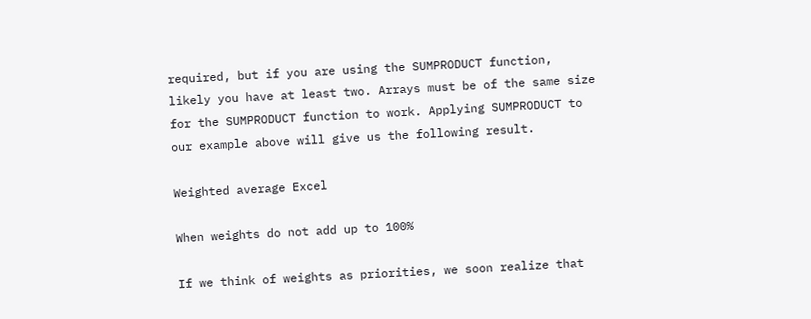required, but if you are using the SUMPRODUCT function, likely you have at least two. Arrays must be of the same size for the SUMPRODUCT function to work. Applying SUMPRODUCT to our example above will give us the following result.

Weighted average Excel

When weights do not add up to 100%

If we think of weights as priorities, we soon realize that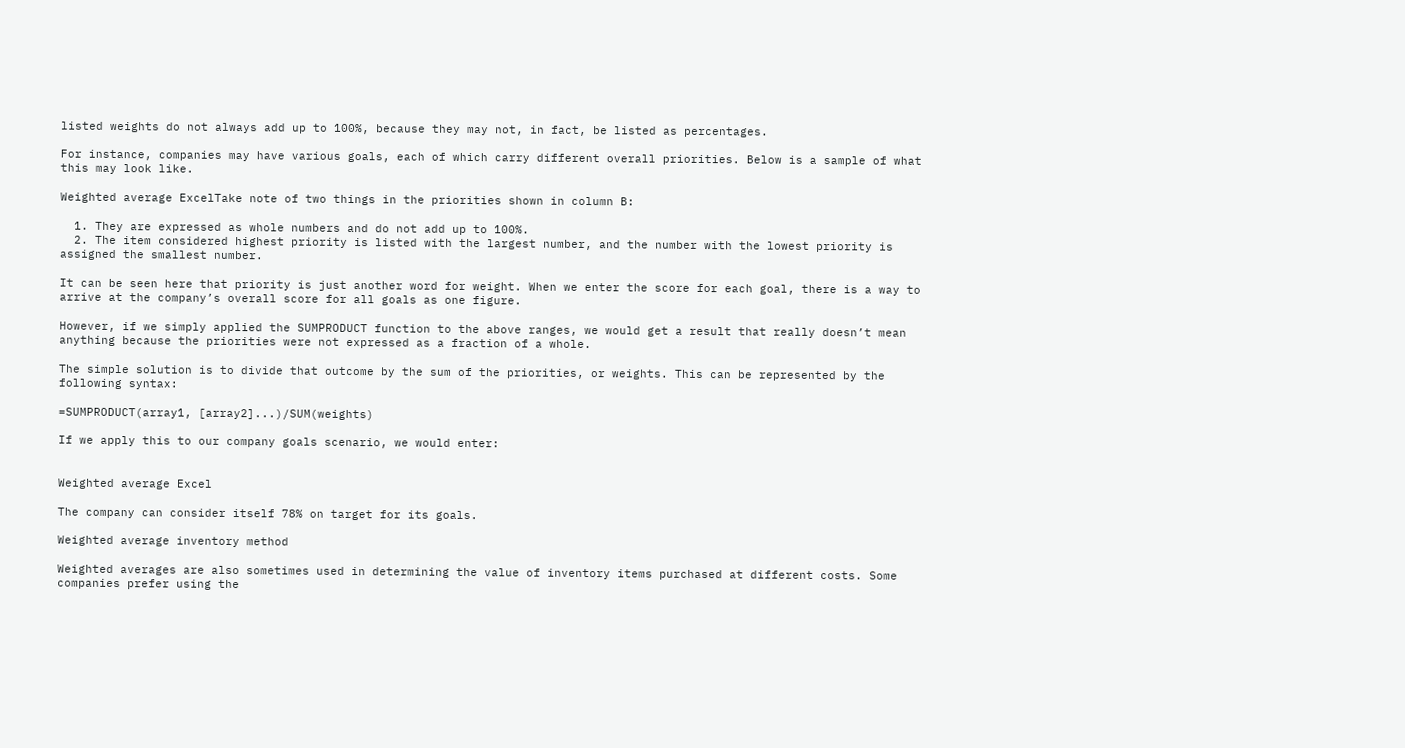listed weights do not always add up to 100%, because they may not, in fact, be listed as percentages.

For instance, companies may have various goals, each of which carry different overall priorities. Below is a sample of what this may look like.

Weighted average ExcelTake note of two things in the priorities shown in column B:

  1. They are expressed as whole numbers and do not add up to 100%.
  2. The item considered highest priority is listed with the largest number, and the number with the lowest priority is assigned the smallest number.

It can be seen here that priority is just another word for weight. When we enter the score for each goal, there is a way to arrive at the company’s overall score for all goals as one figure.

However, if we simply applied the SUMPRODUCT function to the above ranges, we would get a result that really doesn’t mean anything because the priorities were not expressed as a fraction of a whole.

The simple solution is to divide that outcome by the sum of the priorities, or weights. This can be represented by the following syntax:

=SUMPRODUCT(array1, [array2]...)/SUM(weights)

If we apply this to our company goals scenario, we would enter:


Weighted average Excel

The company can consider itself 78% on target for its goals.

Weighted average inventory method

Weighted averages are also sometimes used in determining the value of inventory items purchased at different costs. Some companies prefer using the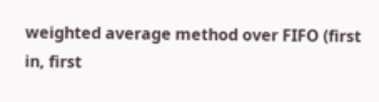weighted average method over FIFO (first in, first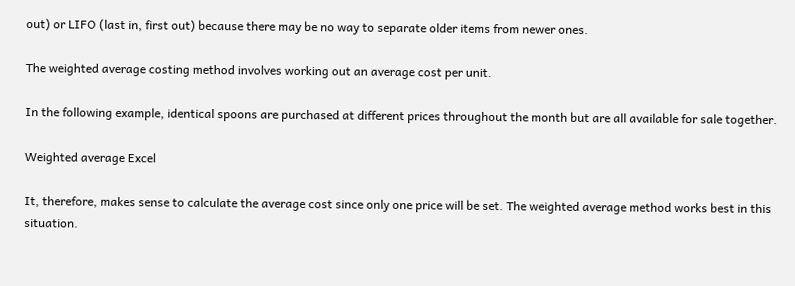out) or LIFO (last in, first out) because there may be no way to separate older items from newer ones.

The weighted average costing method involves working out an average cost per unit.

In the following example, identical spoons are purchased at different prices throughout the month but are all available for sale together.

Weighted average Excel

It, therefore, makes sense to calculate the average cost since only one price will be set. The weighted average method works best in this situation.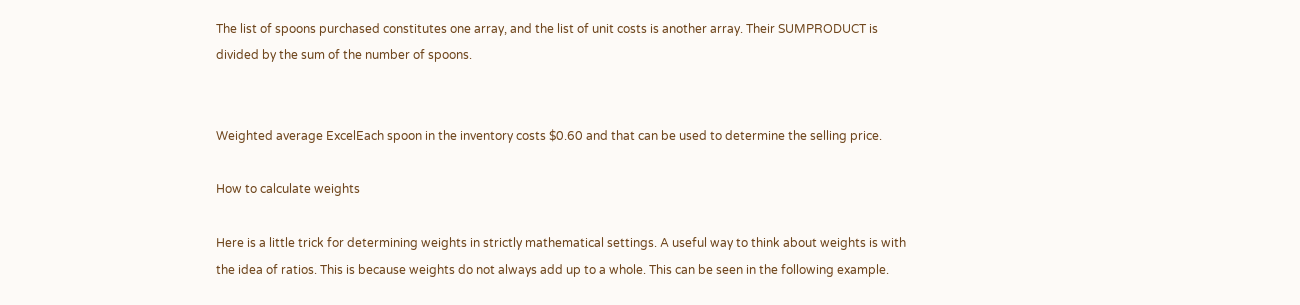The list of spoons purchased constitutes one array, and the list of unit costs is another array. Their SUMPRODUCT is divided by the sum of the number of spoons.


Weighted average ExcelEach spoon in the inventory costs $0.60 and that can be used to determine the selling price.

How to calculate weights

Here is a little trick for determining weights in strictly mathematical settings. A useful way to think about weights is with the idea of ratios. This is because weights do not always add up to a whole. This can be seen in the following example.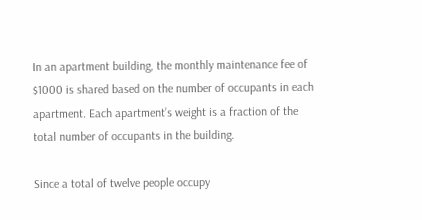In an apartment building, the monthly maintenance fee of $1000 is shared based on the number of occupants in each apartment. Each apartment’s weight is a fraction of the total number of occupants in the building.

Since a total of twelve people occupy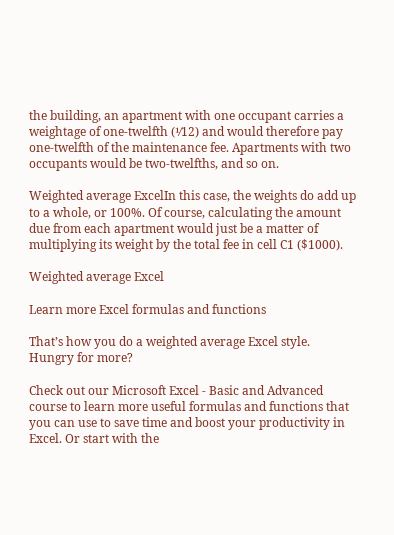the building, an apartment with one occupant carries a weightage of one-twelfth (⅟12) and would therefore pay one-twelfth of the maintenance fee. Apartments with two occupants would be two-twelfths, and so on.

Weighted average ExcelIn this case, the weights do add up to a whole, or 100%. Of course, calculating the amount due from each apartment would just be a matter of multiplying its weight by the total fee in cell C1 ($1000).

Weighted average Excel

Learn more Excel formulas and functions

That’s how you do a weighted average Excel style. Hungry for more?

Check out our Microsoft Excel - Basic and Advanced course to learn more useful formulas and functions that you can use to save time and boost your productivity in Excel. Or start with the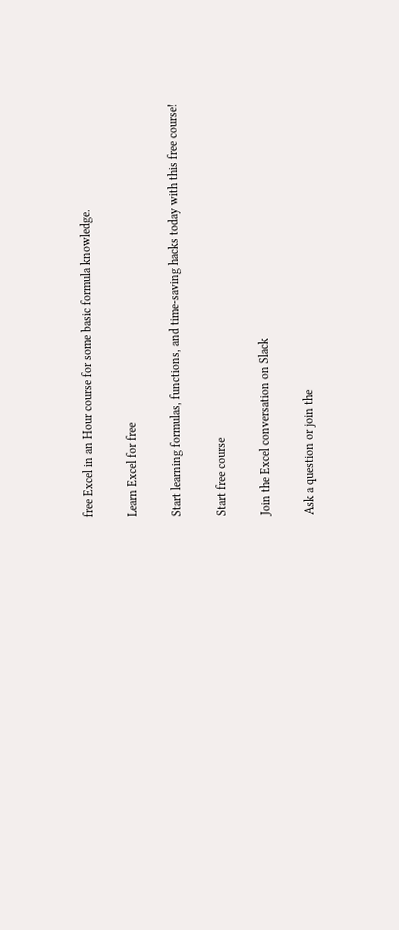free Excel in an Hour course for some basic formula knowledge.

Learn Excel for free

Start learning formulas, functions, and time-saving hacks today with this free course!

Start free course

Join the Excel conversation on Slack

Ask a question or join the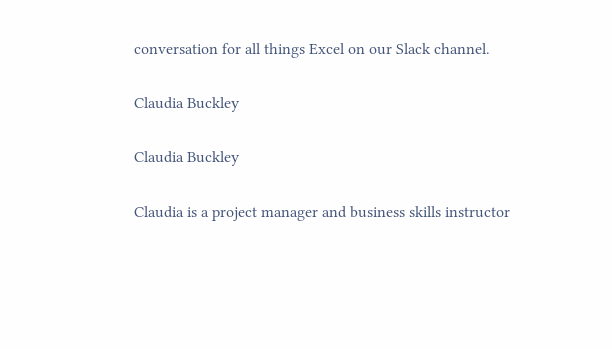conversation for all things Excel on our Slack channel.

Claudia Buckley

Claudia Buckley

Claudia is a project manager and business skills instructor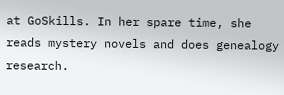at GoSkills. In her spare time, she reads mystery novels and does genealogy research.